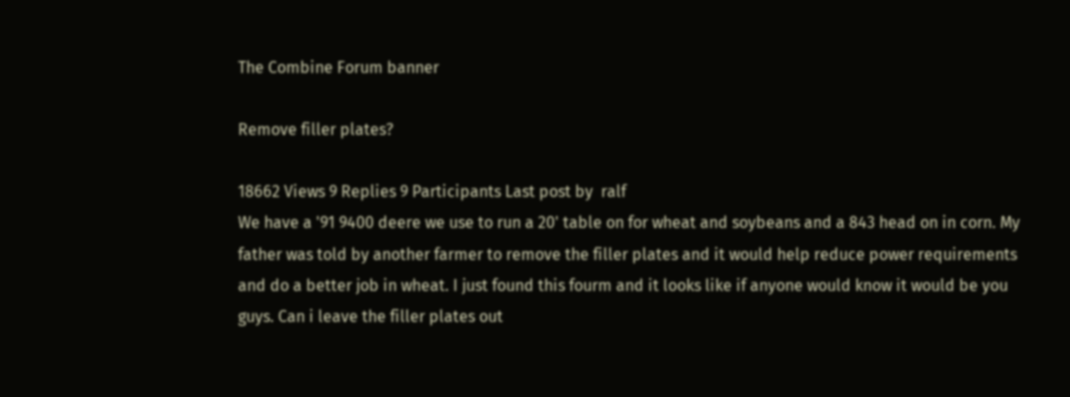The Combine Forum banner

Remove filler plates?

18662 Views 9 Replies 9 Participants Last post by  ralf
We have a '91 9400 deere we use to run a 20' table on for wheat and soybeans and a 843 head on in corn. My father was told by another farmer to remove the filler plates and it would help reduce power requirements and do a better job in wheat. I just found this fourm and it looks like if anyone would know it would be you guys. Can i leave the filler plates out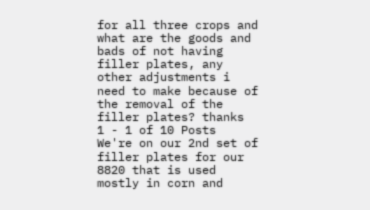for all three crops and what are the goods and bads of not having filler plates, any other adjustments i need to make because of the removal of the filler plates? thanks
1 - 1 of 10 Posts
We're on our 2nd set of filler plates for our 8820 that is used mostly in corn and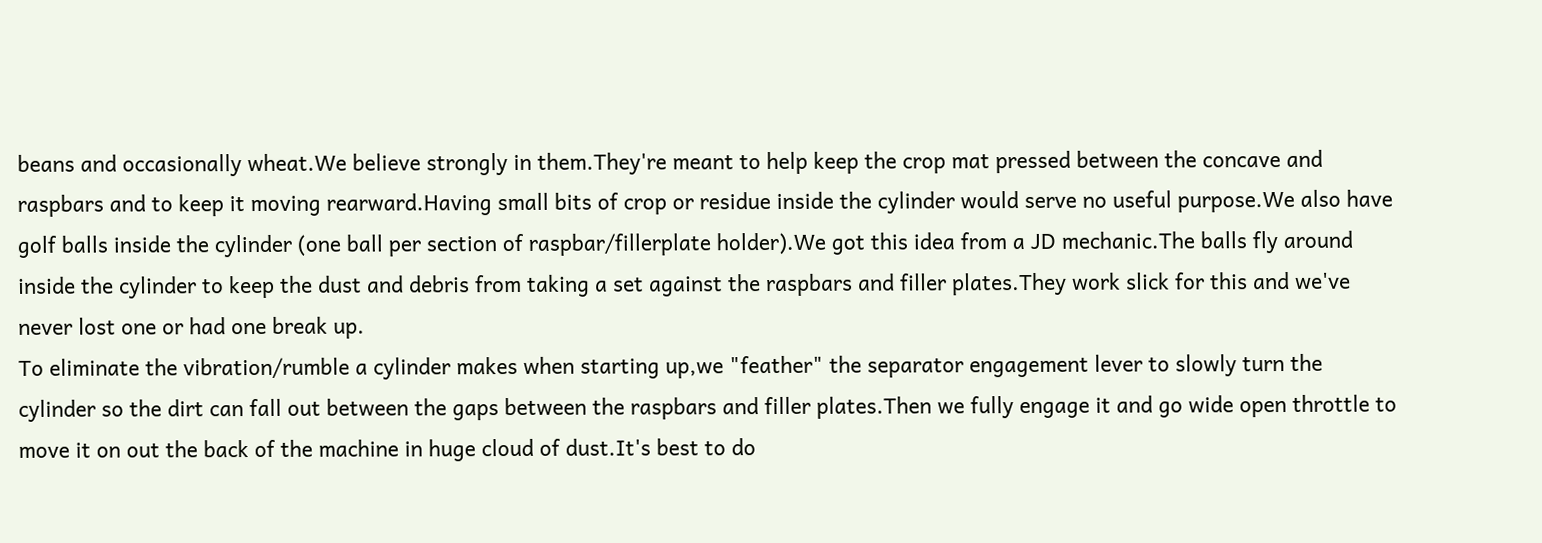beans and occasionally wheat.We believe strongly in them.They're meant to help keep the crop mat pressed between the concave and raspbars and to keep it moving rearward.Having small bits of crop or residue inside the cylinder would serve no useful purpose.We also have golf balls inside the cylinder (one ball per section of raspbar/fillerplate holder).We got this idea from a JD mechanic.The balls fly around inside the cylinder to keep the dust and debris from taking a set against the raspbars and filler plates.They work slick for this and we've never lost one or had one break up.
To eliminate the vibration/rumble a cylinder makes when starting up,we "feather" the separator engagement lever to slowly turn the cylinder so the dirt can fall out between the gaps between the raspbars and filler plates.Then we fully engage it and go wide open throttle to move it on out the back of the machine in huge cloud of dust.It's best to do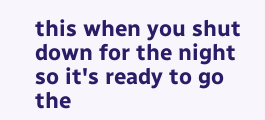this when you shut down for the night so it's ready to go the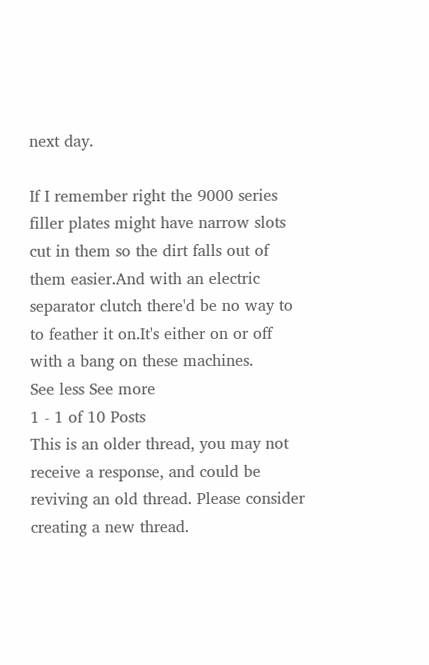next day.

If I remember right the 9000 series filler plates might have narrow slots cut in them so the dirt falls out of them easier.And with an electric separator clutch there'd be no way to to feather it on.It's either on or off with a bang on these machines.
See less See more
1 - 1 of 10 Posts
This is an older thread, you may not receive a response, and could be reviving an old thread. Please consider creating a new thread.